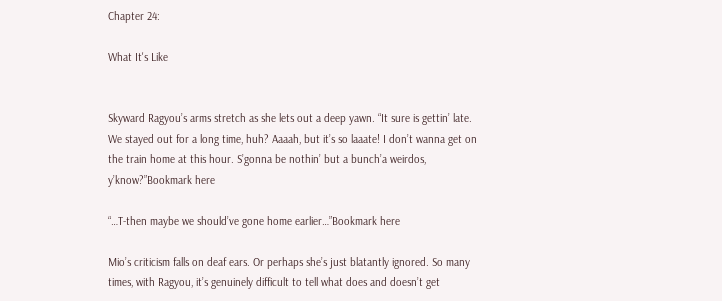Chapter 24:

What It's Like


Skyward Ragyou’s arms stretch as she lets out a deep yawn. “It sure is gettin’ late. We stayed out for a long time, huh? Aaaah, but it’s so laaate! I don’t wanna get on the train home at this hour. S’gonna be nothin’ but a bunch’a weirdos, y’know?”Bookmark here

“…T-then maybe we should’ve gone home earlier…”Bookmark here

Mio’s criticism falls on deaf ears. Or perhaps she’s just blatantly ignored. So many times, with Ragyou, it’s genuinely difficult to tell what does and doesn’t get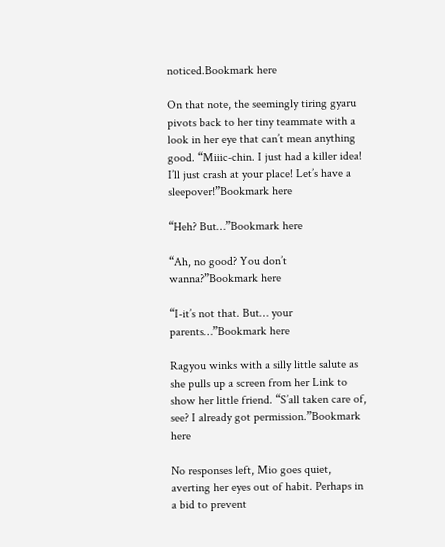noticed.Bookmark here

On that note, the seemingly tiring gyaru pivots back to her tiny teammate with a look in her eye that can’t mean anything good. “Miiic-chin. I just had a killer idea! I’ll just crash at your place! Let’s have a sleepover!”Bookmark here

“Heh? But…”Bookmark here

“Ah, no good? You don’t wanna?”Bookmark here

“I-it’s not that. But… your parents…”Bookmark here

Ragyou winks with a silly little salute as she pulls up a screen from her Link to show her little friend. “S’all taken care of, see? I already got permission.”Bookmark here

No responses left, Mio goes quiet, averting her eyes out of habit. Perhaps in a bid to prevent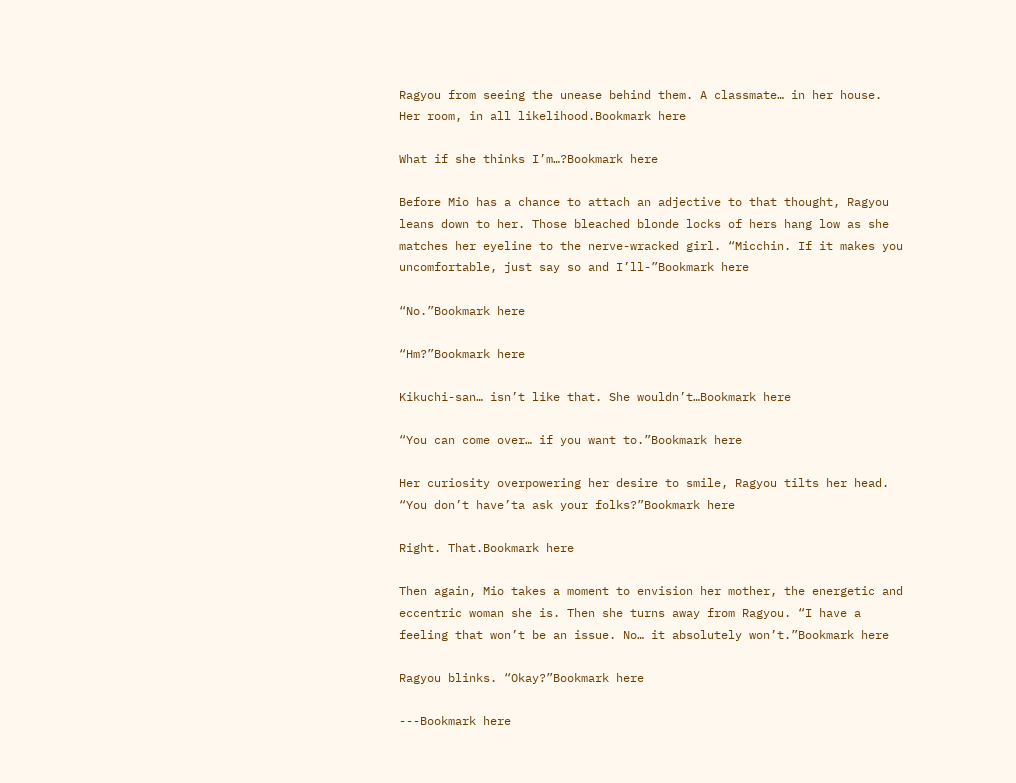Ragyou from seeing the unease behind them. A classmate… in her house. Her room, in all likelihood.Bookmark here

What if she thinks I’m…?Bookmark here

Before Mio has a chance to attach an adjective to that thought, Ragyou leans down to her. Those bleached blonde locks of hers hang low as she matches her eyeline to the nerve-wracked girl. “Micchin. If it makes you uncomfortable, just say so and I’ll-”Bookmark here

“No.”Bookmark here

“Hm?”Bookmark here

Kikuchi-san… isn’t like that. She wouldn’t…Bookmark here

“You can come over… if you want to.”Bookmark here

Her curiosity overpowering her desire to smile, Ragyou tilts her head. “You don’t have’ta ask your folks?”Bookmark here

Right. That.Bookmark here

Then again, Mio takes a moment to envision her mother, the energetic and eccentric woman she is. Then she turns away from Ragyou. “I have a feeling that won’t be an issue. No… it absolutely won’t.”Bookmark here

Ragyou blinks. “Okay?”Bookmark here

---Bookmark here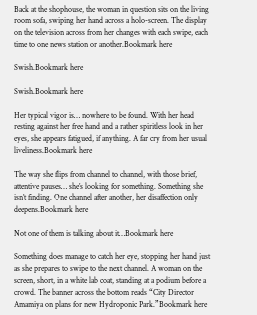Back at the shophouse, the woman in question sits on the living room sofa, swiping her hand across a holo-screen. The display on the television across from her changes with each swipe, each time to one news station or another.Bookmark here

Swish.Bookmark here

Swish.Bookmark here

Her typical vigor is… nowhere to be found. With her head resting against her free hand and a rather spiritless look in her eyes, she appears fatigued, if anything. A far cry from her usual liveliness.Bookmark here

The way she flips from channel to channel, with those brief, attentive pauses… she’s looking for something. Something she isn’t finding. One channel after another, her disaffection only deepens.Bookmark here

Not one of them is talking about it…Bookmark here

Something does manage to catch her eye, stopping her hand just as she prepares to swipe to the next channel. A woman on the screen, short, in a white lab coat, standing at a podium before a crowd. The banner across the bottom reads “City Director Amamiya on plans for new Hydroponic Park.”Bookmark here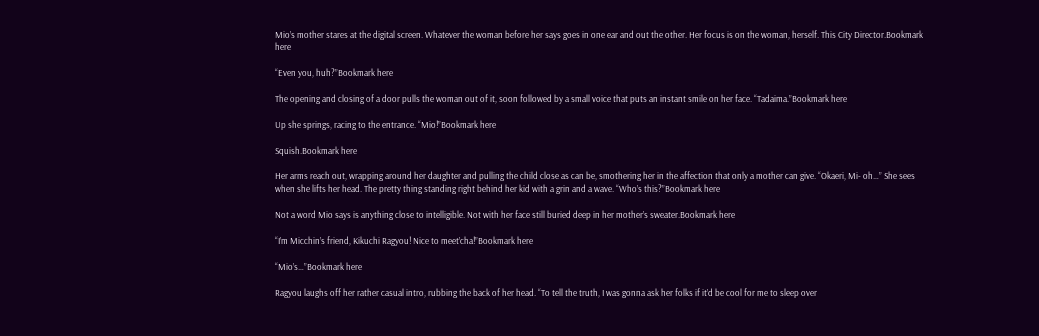Mio’s mother stares at the digital screen. Whatever the woman before her says goes in one ear and out the other. Her focus is on the woman, herself. This City Director.Bookmark here

“Even you, huh?”Bookmark here

The opening and closing of a door pulls the woman out of it, soon followed by a small voice that puts an instant smile on her face. “Tadaima.”Bookmark here

Up she springs, racing to the entrance. “Mio!”Bookmark here

Squish.Bookmark here

Her arms reach out, wrapping around her daughter and pulling the child close as can be, smothering her in the affection that only a mother can give. “Okaeri, Mi- oh…” She sees when she lifts her head. The pretty thing standing right behind her kid with a grin and a wave. “Who’s this?”Bookmark here

Not a word Mio says is anything close to intelligible. Not with her face still buried deep in her mother’s sweater.Bookmark here

“I’m Micchin’s friend, Kikuchi Ragyou! Nice to meet’cha!”Bookmark here

“Mio’s…”Bookmark here

Ragyou laughs off her rather casual intro, rubbing the back of her head. “To tell the truth, I was gonna ask her folks if it’d be cool for me to sleep over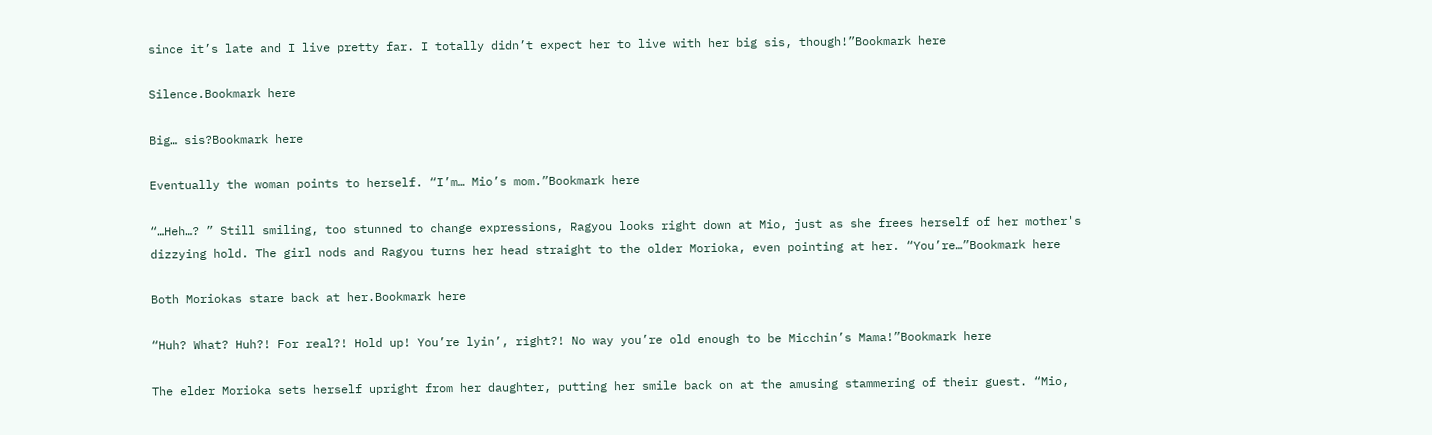since it’s late and I live pretty far. I totally didn’t expect her to live with her big sis, though!”Bookmark here

Silence.Bookmark here

Big… sis?Bookmark here

Eventually the woman points to herself. “I’m… Mio’s mom.”Bookmark here

“…Heh…? ” Still smiling, too stunned to change expressions, Ragyou looks right down at Mio, just as she frees herself of her mother's dizzying hold. The girl nods and Ragyou turns her head straight to the older Morioka, even pointing at her. “You’re…”Bookmark here

Both Moriokas stare back at her.Bookmark here

“Huh? What? Huh?! For real?! Hold up! You’re lyin’, right?! No way you’re old enough to be Micchin’s Mama!”Bookmark here

The elder Morioka sets herself upright from her daughter, putting her smile back on at the amusing stammering of their guest. “Mio,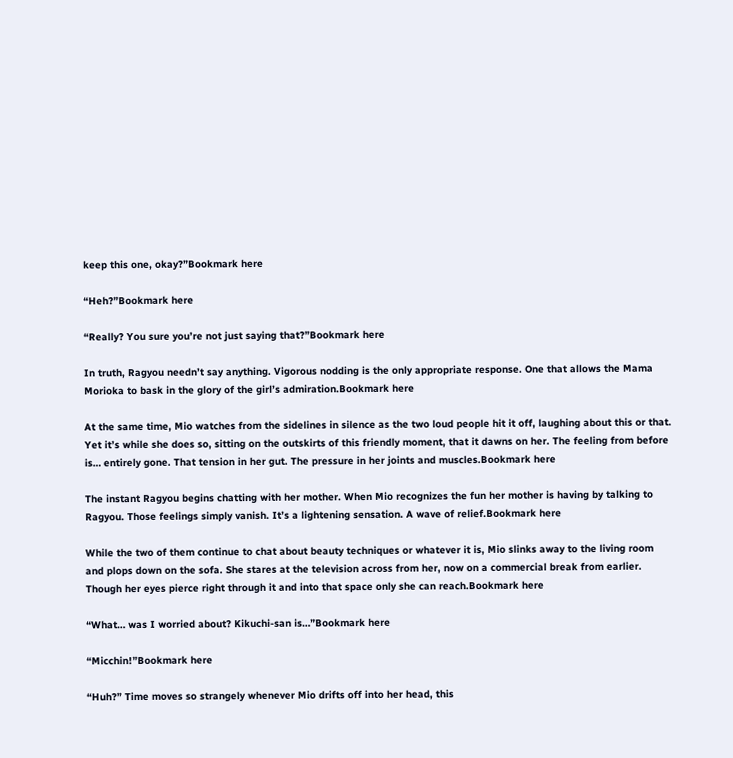keep this one, okay?”Bookmark here

“Heh?”Bookmark here

“Really? You sure you’re not just saying that?”Bookmark here

In truth, Ragyou needn’t say anything. Vigorous nodding is the only appropriate response. One that allows the Mama Morioka to bask in the glory of the girl’s admiration.Bookmark here

At the same time, Mio watches from the sidelines in silence as the two loud people hit it off, laughing about this or that. Yet it’s while she does so, sitting on the outskirts of this friendly moment, that it dawns on her. The feeling from before is… entirely gone. That tension in her gut. The pressure in her joints and muscles.Bookmark here

The instant Ragyou begins chatting with her mother. When Mio recognizes the fun her mother is having by talking to Ragyou. Those feelings simply vanish. It’s a lightening sensation. A wave of relief.Bookmark here

While the two of them continue to chat about beauty techniques or whatever it is, Mio slinks away to the living room and plops down on the sofa. She stares at the television across from her, now on a commercial break from earlier. Though her eyes pierce right through it and into that space only she can reach.Bookmark here

“What… was I worried about? Kikuchi-san is…”Bookmark here

“Micchin!”Bookmark here

“Huh?” Time moves so strangely whenever Mio drifts off into her head, this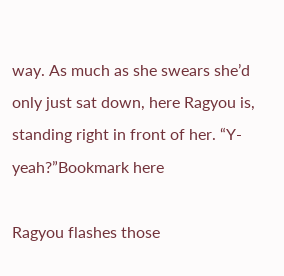way. As much as she swears she’d only just sat down, here Ragyou is, standing right in front of her. “Y-yeah?”Bookmark here

Ragyou flashes those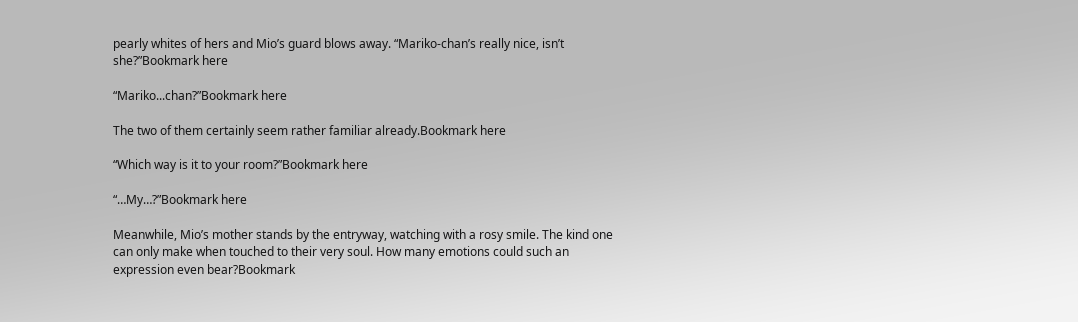pearly whites of hers and Mio’s guard blows away. “Mariko-chan’s really nice, isn’t she?”Bookmark here

“Mariko...chan?”Bookmark here

The two of them certainly seem rather familiar already.Bookmark here

“Which way is it to your room?”Bookmark here

“…My…?”Bookmark here

Meanwhile, Mio’s mother stands by the entryway, watching with a rosy smile. The kind one can only make when touched to their very soul. How many emotions could such an expression even bear?Bookmark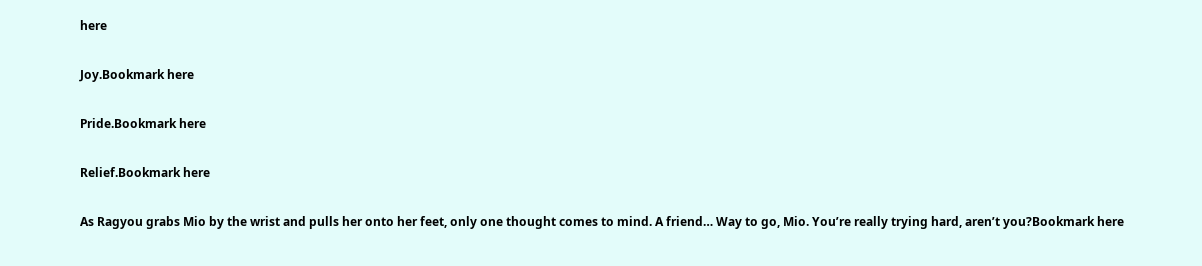here

Joy.Bookmark here

Pride.Bookmark here

Relief.Bookmark here

As Ragyou grabs Mio by the wrist and pulls her onto her feet, only one thought comes to mind. A friend… Way to go, Mio. You’re really trying hard, aren’t you?Bookmark here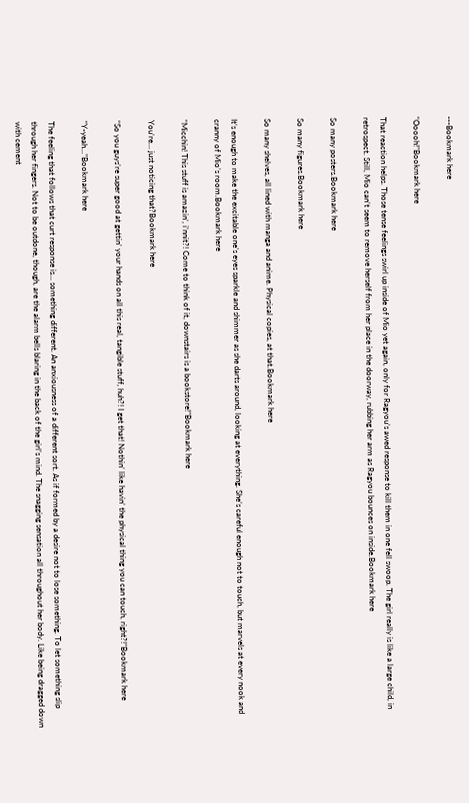---Bookmark here

“Ooooh!”Bookmark here

That reaction helps. Those tense feelings swirl up inside of Mio yet again, only for Ragyou’s awed response to kill them in one fell swoop. The girl really is like a large child, in retrospect. Still, Mio can’t seem to remove herself from her place in the doorway, rubbing her arm as Ragyou bounces on inside.Bookmark here

So many posters.Bookmark here

So many figures.Bookmark here

So many shelves, all lined with manga and anime. Physical copies, at that.Bookmark here

It’s enough to make the excitable one’s eyes sparkle and shimmer as she darts around, looking at everything. She’s careful enough not to touch, but marvels at every nook and cranny of Mio’s room.Bookmark here

“Micchin! This stuff is amazin’, i’nnit?! Come to think of it, downstairs is a bookstore!”Bookmark here

You’re… just noticing that?Bookmark here

“So you guys’re super good at gettin’ your hands on all this real, tangible stuff, huh?! I get that! Nothin’ like havin’ the physical thing you can touch, right?!”Bookmark here

“Y-yeah…”Bookmark here

The feeling that follows that curt response is… something different. An anxiousness of a different sort. As if formed by a desire not to lose something. To let something slip through her fingers. Not to be outdone, though, are the alarm bells blaring in the back of the girl’s mind. The snagging sensation all throughout her body. Like being dragged down with cement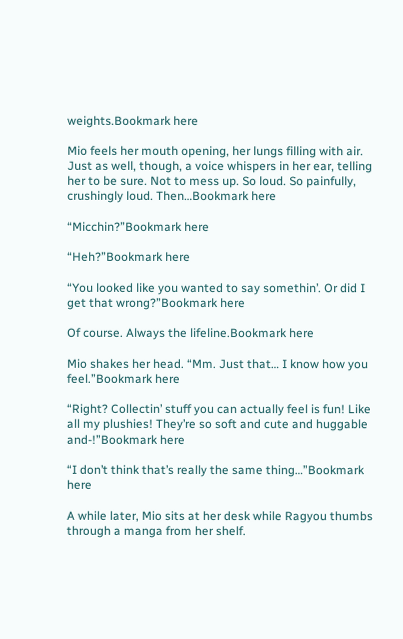weights.Bookmark here

Mio feels her mouth opening, her lungs filling with air. Just as well, though, a voice whispers in her ear, telling her to be sure. Not to mess up. So loud. So painfully, crushingly loud. Then…Bookmark here

“Micchin?”Bookmark here

“Heh?”Bookmark here

“You looked like you wanted to say somethin’. Or did I get that wrong?”Bookmark here

Of course. Always the lifeline.Bookmark here

Mio shakes her head. “Mm. Just that… I know how you feel.”Bookmark here

“Right? Collectin’ stuff you can actually feel is fun! Like all my plushies! They’re so soft and cute and huggable and-!”Bookmark here

“I don’t think that’s really the same thing…”Bookmark here

A while later, Mio sits at her desk while Ragyou thumbs through a manga from her shelf.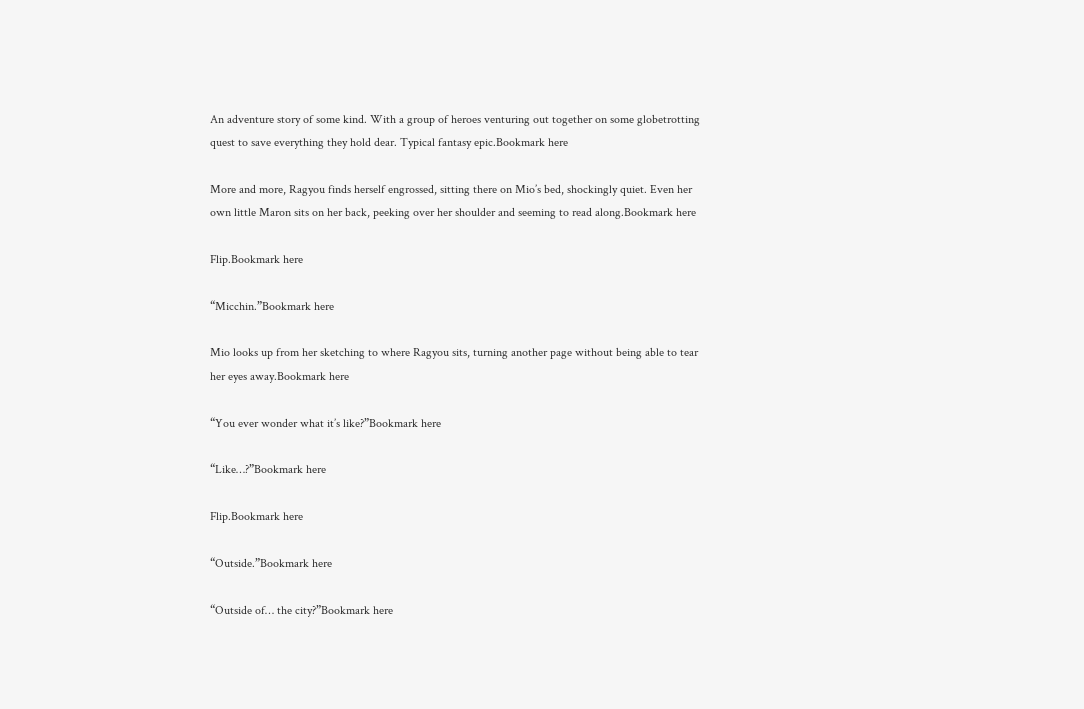An adventure story of some kind. With a group of heroes venturing out together on some globetrotting quest to save everything they hold dear. Typical fantasy epic.Bookmark here

More and more, Ragyou finds herself engrossed, sitting there on Mio’s bed, shockingly quiet. Even her own little Maron sits on her back, peeking over her shoulder and seeming to read along.Bookmark here

Flip.Bookmark here

“Micchin.”Bookmark here

Mio looks up from her sketching to where Ragyou sits, turning another page without being able to tear her eyes away.Bookmark here

“You ever wonder what it’s like?”Bookmark here

“Like…?”Bookmark here

Flip.Bookmark here

“Outside.”Bookmark here

“Outside of… the city?”Bookmark here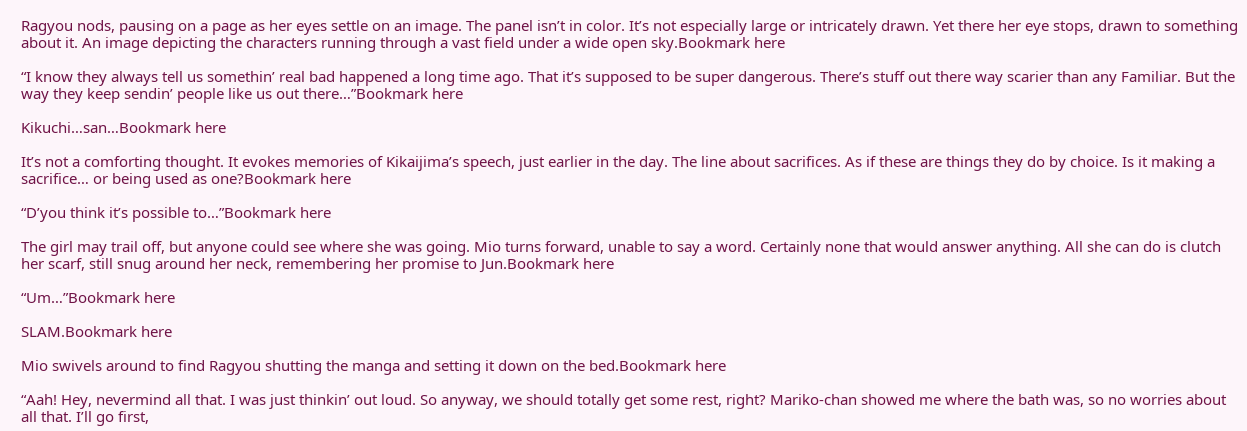Ragyou nods, pausing on a page as her eyes settle on an image. The panel isn’t in color. It’s not especially large or intricately drawn. Yet there her eye stops, drawn to something about it. An image depicting the characters running through a vast field under a wide open sky.Bookmark here

“I know they always tell us somethin’ real bad happened a long time ago. That it’s supposed to be super dangerous. There’s stuff out there way scarier than any Familiar. But the way they keep sendin’ people like us out there…”Bookmark here

Kikuchi…san…Bookmark here

It’s not a comforting thought. It evokes memories of Kikaijima’s speech, just earlier in the day. The line about sacrifices. As if these are things they do by choice. Is it making a sacrifice… or being used as one?Bookmark here

“D’you think it’s possible to…”Bookmark here

The girl may trail off, but anyone could see where she was going. Mio turns forward, unable to say a word. Certainly none that would answer anything. All she can do is clutch her scarf, still snug around her neck, remembering her promise to Jun.Bookmark here

“Um…”Bookmark here

SLAM.Bookmark here

Mio swivels around to find Ragyou shutting the manga and setting it down on the bed.Bookmark here

“Aah! Hey, nevermind all that. I was just thinkin’ out loud. So anyway, we should totally get some rest, right? Mariko-chan showed me where the bath was, so no worries about all that. I’ll go first,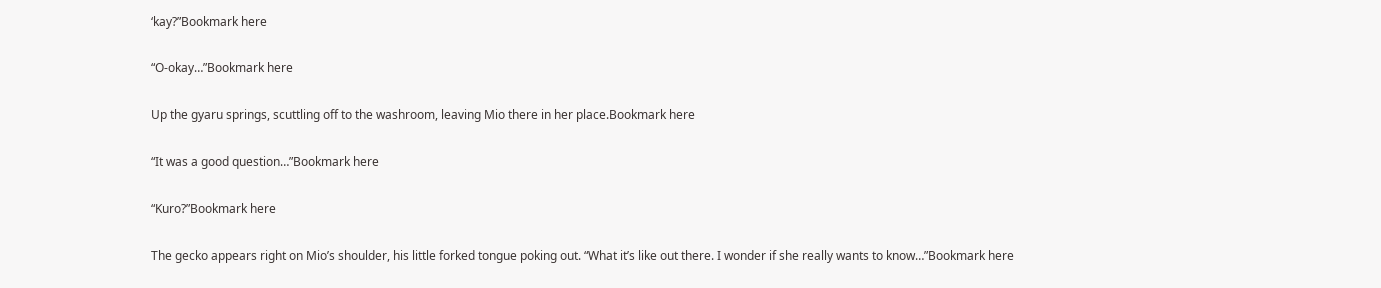‘kay?”Bookmark here

“O-okay…”Bookmark here

Up the gyaru springs, scuttling off to the washroom, leaving Mio there in her place.Bookmark here

“It was a good question…”Bookmark here

“Kuro?”Bookmark here

The gecko appears right on Mio’s shoulder, his little forked tongue poking out. “What it’s like out there. I wonder if she really wants to know…”Bookmark here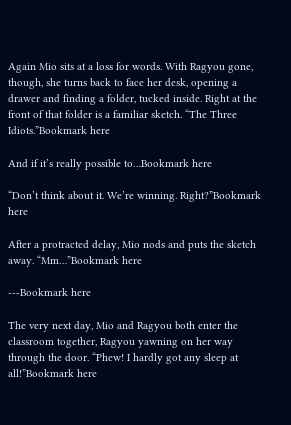Again Mio sits at a loss for words. With Ragyou gone, though, she turns back to face her desk, opening a drawer and finding a folder, tucked inside. Right at the front of that folder is a familiar sketch. “The Three Idiots.”Bookmark here

And if it’s really possible to…Bookmark here

“Don’t think about it. We’re winning. Right?”Bookmark here

After a protracted delay, Mio nods and puts the sketch away. “Mm…”Bookmark here

---Bookmark here

The very next day, Mio and Ragyou both enter the classroom together, Ragyou yawning on her way through the door. “Phew! I hardly got any sleep at all!”Bookmark here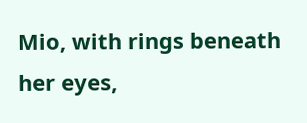Mio, with rings beneath her eyes,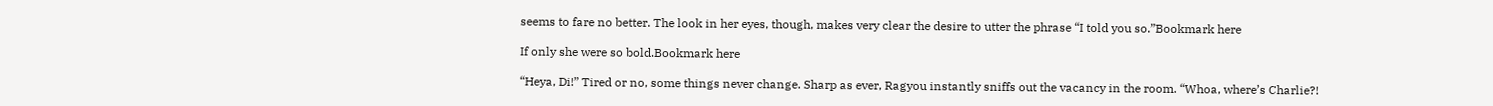seems to fare no better. The look in her eyes, though, makes very clear the desire to utter the phrase “I told you so.”Bookmark here

If only she were so bold.Bookmark here

“Heya, Di!” Tired or no, some things never change. Sharp as ever, Ragyou instantly sniffs out the vacancy in the room. “Whoa, where’s Charlie?!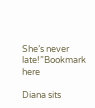She’s never late!”Bookmark here

Diana sits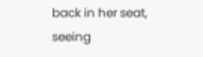back in her seat, seeing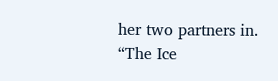her two partners in. “The Ice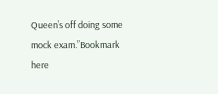Queen’s off doing some mock exam.”Bookmark here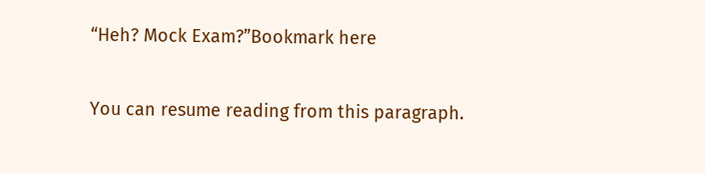“Heh? Mock Exam?”Bookmark here

You can resume reading from this paragraph.